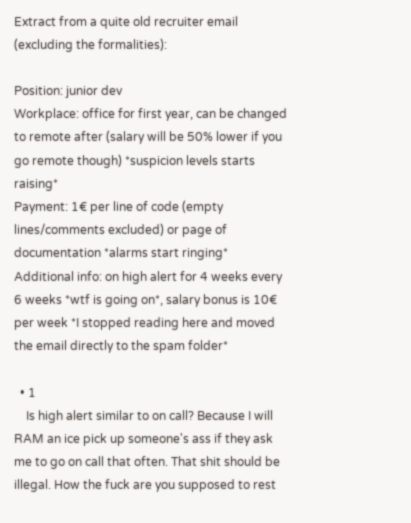Extract from a quite old recruiter email (excluding the formalities):

Position: junior dev
Workplace: office for first year, can be changed to remote after (salary will be 50% lower if you go remote though) *suspicion levels starts raising*
Payment: 1€ per line of code (empty lines/comments excluded) or page of documentation *alarms start ringing*
Additional info: on high alert for 4 weeks every 6 weeks *wtf is going on*, salary bonus is 10€ per week *I stopped reading here and moved the email directly to the spam folder*

  • 1
    Is high alert similar to on call? Because I will RAM an ice pick up someone's ass if they ask me to go on call that often. That shit should be illegal. How the fuck are you supposed to rest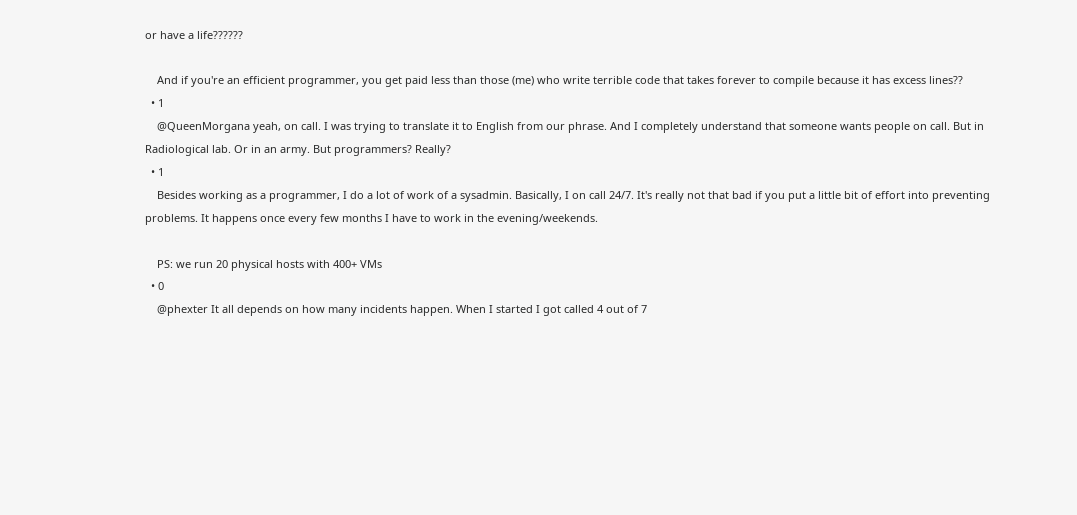or have a life??????

    And if you're an efficient programmer, you get paid less than those (me) who write terrible code that takes forever to compile because it has excess lines??
  • 1
    @QueenMorgana yeah, on call. I was trying to translate it to English from our phrase. And I completely understand that someone wants people on call. But in Radiological lab. Or in an army. But programmers? Really?
  • 1
    Besides working as a programmer, I do a lot of work of a sysadmin. Basically, I on call 24/7. It's really not that bad if you put a little bit of effort into preventing problems. It happens once every few months I have to work in the evening/weekends.

    PS: we run 20 physical hosts with 400+ VMs
  • 0
    @phexter It all depends on how many incidents happen. When I started I got called 4 out of 7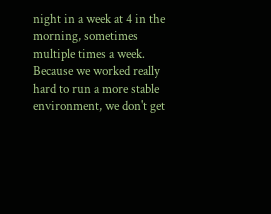night in a week at 4 in the morning, sometimes multiple times a week. Because we worked really hard to run a more stable environment, we don't get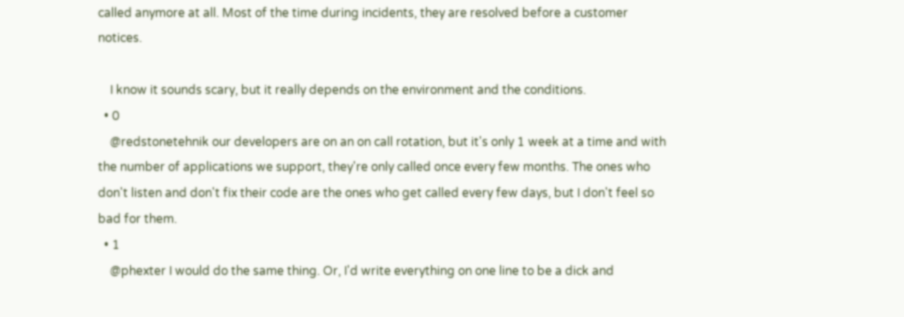called anymore at all. Most of the time during incidents, they are resolved before a customer notices.

    I know it sounds scary, but it really depends on the environment and the conditions.
  • 0
    @redstonetehnik our developers are on an on call rotation, but it's only 1 week at a time and with the number of applications we support, they're only called once every few months. The ones who don't listen and don't fix their code are the ones who get called every few days, but I don't feel so bad for them.
  • 1
    @phexter I would do the same thing. Or, I'd write everything on one line to be a dick and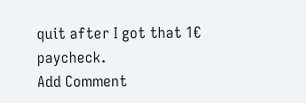quit after I got that 1€ paycheck.
Add Comment